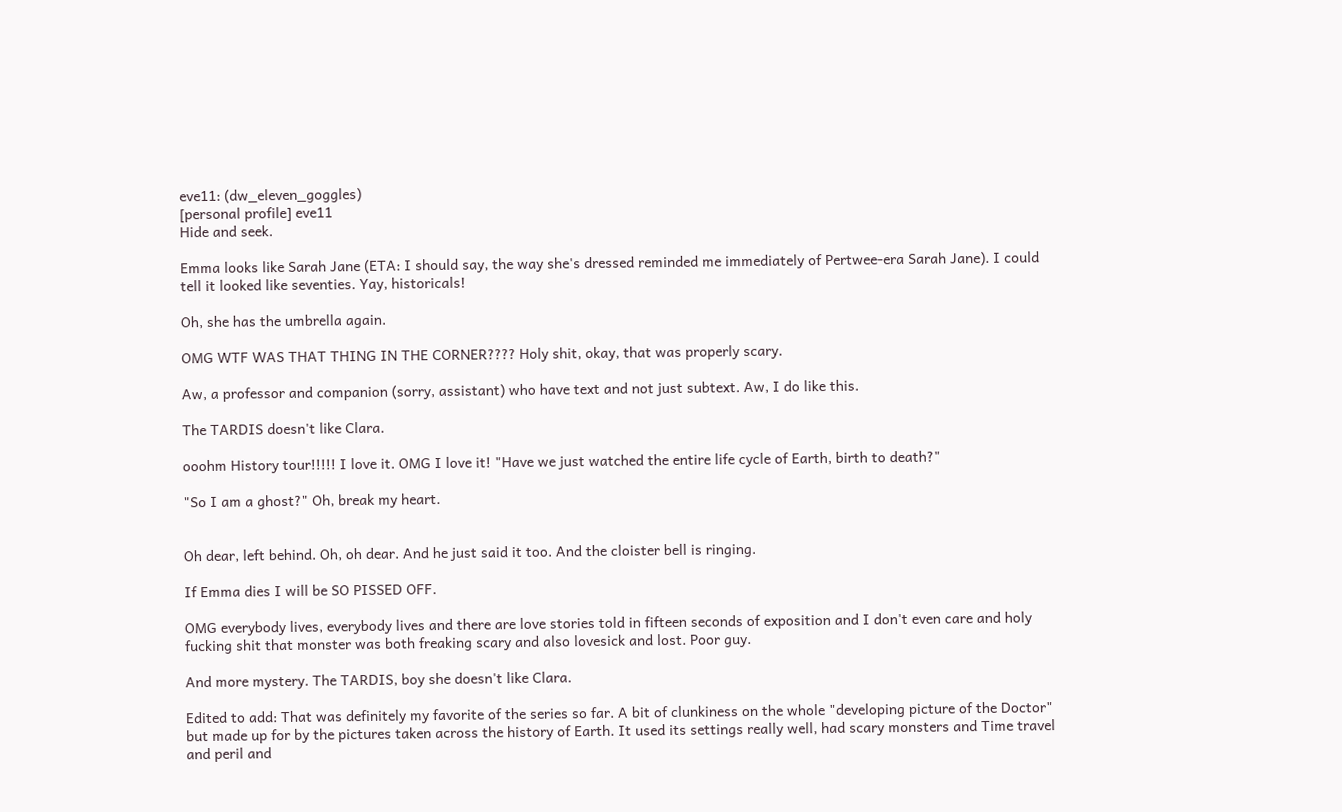eve11: (dw_eleven_goggles)
[personal profile] eve11
Hide and seek.

Emma looks like Sarah Jane (ETA: I should say, the way she's dressed reminded me immediately of Pertwee-era Sarah Jane). I could tell it looked like seventies. Yay, historicals!

Oh, she has the umbrella again.

OMG WTF WAS THAT THING IN THE CORNER???? Holy shit, okay, that was properly scary.

Aw, a professor and companion (sorry, assistant) who have text and not just subtext. Aw, I do like this.

The TARDIS doesn't like Clara.

ooohm History tour!!!!! I love it. OMG I love it! "Have we just watched the entire life cycle of Earth, birth to death?"

"So I am a ghost?" Oh, break my heart.


Oh dear, left behind. Oh, oh dear. And he just said it too. And the cloister bell is ringing.

If Emma dies I will be SO PISSED OFF.

OMG everybody lives, everybody lives and there are love stories told in fifteen seconds of exposition and I don't even care and holy fucking shit that monster was both freaking scary and also lovesick and lost. Poor guy.

And more mystery. The TARDIS, boy she doesn't like Clara.

Edited to add: That was definitely my favorite of the series so far. A bit of clunkiness on the whole "developing picture of the Doctor" but made up for by the pictures taken across the history of Earth. It used its settings really well, had scary monsters and Time travel and peril and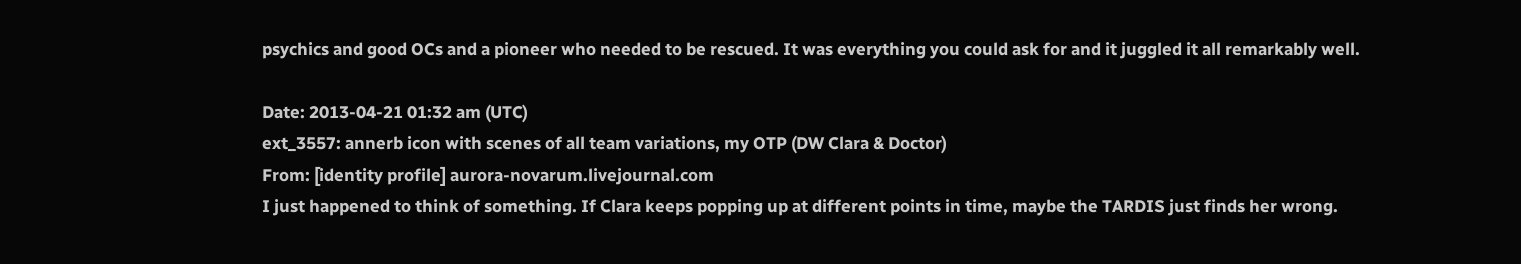psychics and good OCs and a pioneer who needed to be rescued. It was everything you could ask for and it juggled it all remarkably well.

Date: 2013-04-21 01:32 am (UTC)
ext_3557: annerb icon with scenes of all team variations, my OTP (DW Clara & Doctor)
From: [identity profile] aurora-novarum.livejournal.com
I just happened to think of something. If Clara keeps popping up at different points in time, maybe the TARDIS just finds her wrong.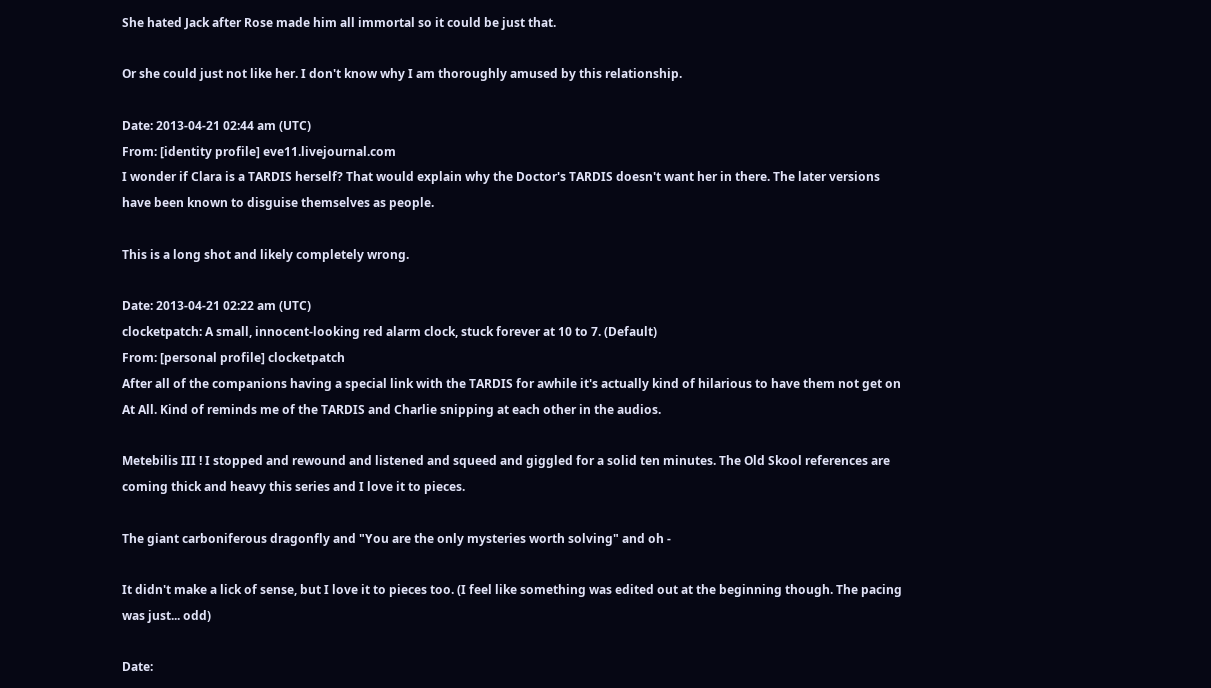She hated Jack after Rose made him all immortal so it could be just that.

Or she could just not like her. I don't know why I am thoroughly amused by this relationship.

Date: 2013-04-21 02:44 am (UTC)
From: [identity profile] eve11.livejournal.com
I wonder if Clara is a TARDIS herself? That would explain why the Doctor's TARDIS doesn't want her in there. The later versions have been known to disguise themselves as people.

This is a long shot and likely completely wrong.

Date: 2013-04-21 02:22 am (UTC)
clocketpatch: A small, innocent-looking red alarm clock, stuck forever at 10 to 7. (Default)
From: [personal profile] clocketpatch
After all of the companions having a special link with the TARDIS for awhile it's actually kind of hilarious to have them not get on At All. Kind of reminds me of the TARDIS and Charlie snipping at each other in the audios.

Metebilis III ! I stopped and rewound and listened and squeed and giggled for a solid ten minutes. The Old Skool references are coming thick and heavy this series and I love it to pieces.

The giant carboniferous dragonfly and "You are the only mysteries worth solving" and oh -

It didn't make a lick of sense, but I love it to pieces too. (I feel like something was edited out at the beginning though. The pacing was just... odd)

Date: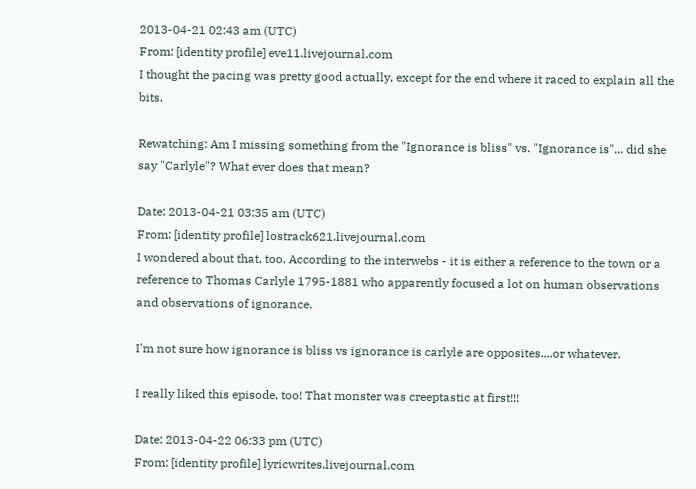2013-04-21 02:43 am (UTC)
From: [identity profile] eve11.livejournal.com
I thought the pacing was pretty good actually, except for the end where it raced to explain all the bits.

Rewatching: Am I missing something from the "Ignorance is bliss" vs. "Ignorance is"... did she say "Carlyle"? What ever does that mean?

Date: 2013-04-21 03:35 am (UTC)
From: [identity profile] lostrack621.livejournal.com
I wondered about that, too. According to the interwebs - it is either a reference to the town or a reference to Thomas Carlyle 1795-1881 who apparently focused a lot on human observations and observations of ignorance.

I'm not sure how ignorance is bliss vs ignorance is carlyle are opposites....or whatever.

I really liked this episode, too! That monster was creeptastic at first!!!

Date: 2013-04-22 06:33 pm (UTC)
From: [identity profile] lyricwrites.livejournal.com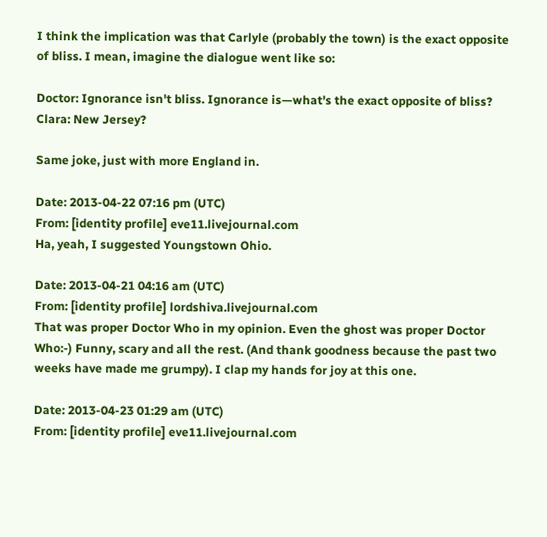I think the implication was that Carlyle (probably the town) is the exact opposite of bliss. I mean, imagine the dialogue went like so:

Doctor: Ignorance isn't bliss. Ignorance is—what's the exact opposite of bliss?
Clara: New Jersey?

Same joke, just with more England in.

Date: 2013-04-22 07:16 pm (UTC)
From: [identity profile] eve11.livejournal.com
Ha, yeah, I suggested Youngstown Ohio.

Date: 2013-04-21 04:16 am (UTC)
From: [identity profile] lordshiva.livejournal.com
That was proper Doctor Who in my opinion. Even the ghost was proper Doctor Who:-) Funny, scary and all the rest. (And thank goodness because the past two weeks have made me grumpy). I clap my hands for joy at this one.

Date: 2013-04-23 01:29 am (UTC)
From: [identity profile] eve11.livejournal.com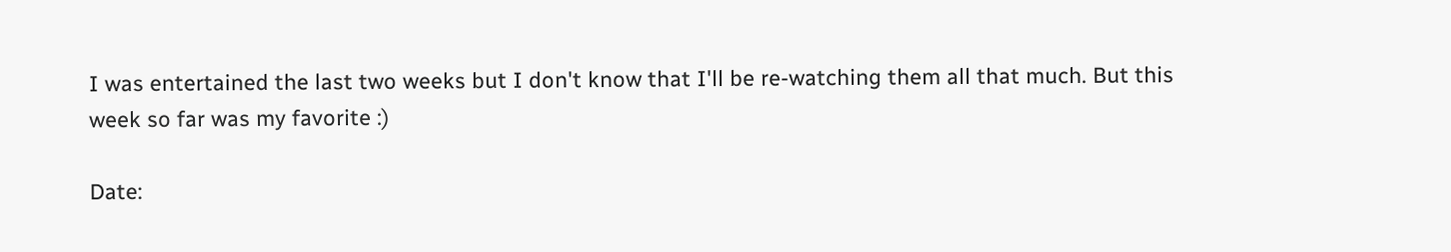I was entertained the last two weeks but I don't know that I'll be re-watching them all that much. But this week so far was my favorite :)

Date: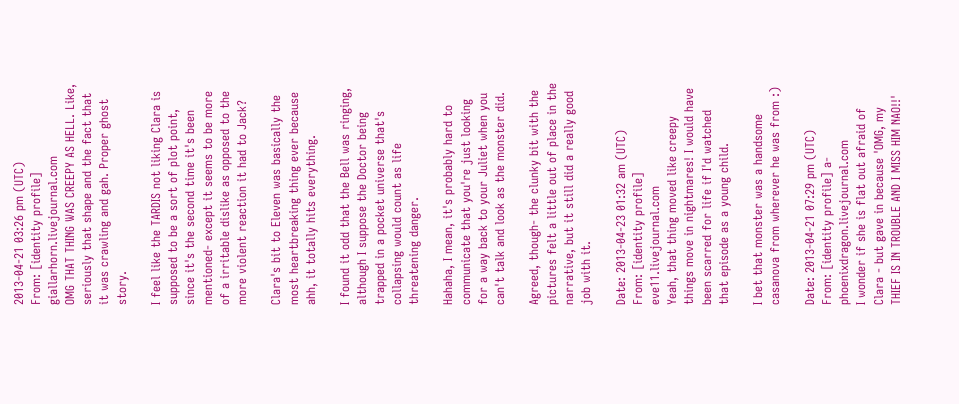2013-04-21 03:26 pm (UTC)
From: [identity profile] giallarhorn.livejournal.com
OMG THAT THING WAS CREEPY AS HELL. Like, seriously that shape and the fact that it was crawling and gah. Proper ghost story.

I feel like the TARDIS not liking Clara is supposed to be a sort of plot point, since it's the second time it's been mentioned- except it seems to be more of a irritable dislike as opposed to the more violent reaction it had to Jack?

Clara's bit to Eleven was basically the most heartbreaking thing ever because ahh, it totally hits everything.

I found it odd that the Bell was ringing, although I suppose the Doctor being trapped in a pocket universe that's collapsing would count as life threatening danger.

Hahaha, I mean, it's probably hard to communicate that you're just looking for a way back to your Juliet when you can't talk and look as the monster did.

Agreed, though- the clunky bit with the pictures felt a little out of place in the narrative, but it still did a really good job with it.

Date: 2013-04-23 01:32 am (UTC)
From: [identity profile] eve11.livejournal.com
Yeah, that thing moved like creepy things move in nightmares! I would have been scarred for life if I'd watched that episode as a young child.

I bet that monster was a handsome casanova from wherever he was from :)

Date: 2013-04-21 07:29 pm (UTC)
From: [identity profile] a-phoenixdragon.livejournal.com
I wonder if she is flat out afraid of Clara - but gave in because 'OMG, my THIEF IS IN TROUBLE AND I MISS HIM NAO!!'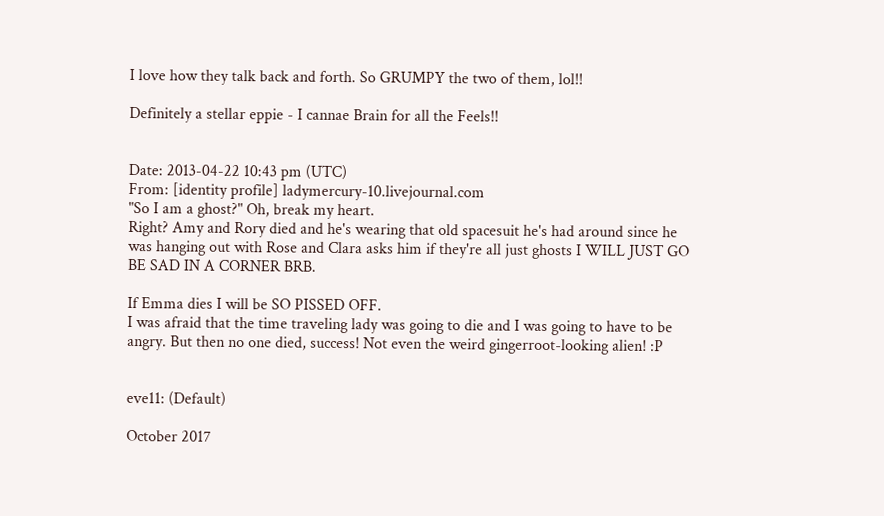I love how they talk back and forth. So GRUMPY the two of them, lol!!

Definitely a stellar eppie - I cannae Brain for all the Feels!!


Date: 2013-04-22 10:43 pm (UTC)
From: [identity profile] ladymercury-10.livejournal.com
"So I am a ghost?" Oh, break my heart.
Right? Amy and Rory died and he's wearing that old spacesuit he's had around since he was hanging out with Rose and Clara asks him if they're all just ghosts I WILL JUST GO BE SAD IN A CORNER BRB.

If Emma dies I will be SO PISSED OFF.
I was afraid that the time traveling lady was going to die and I was going to have to be angry. But then no one died, success! Not even the weird gingerroot-looking alien! :P


eve11: (Default)

October 2017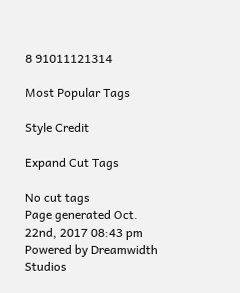8 91011121314

Most Popular Tags

Style Credit

Expand Cut Tags

No cut tags
Page generated Oct. 22nd, 2017 08:43 pm
Powered by Dreamwidth Studios